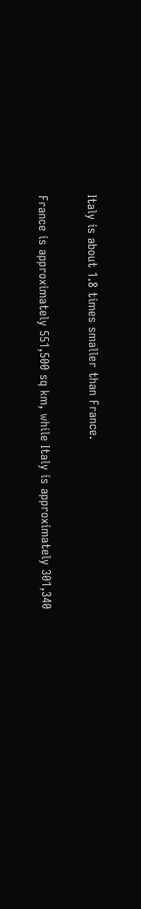Italy is about 1.8 times smaller than France.

France is approximately 551,500 sq km, while Italy is approximately 301,340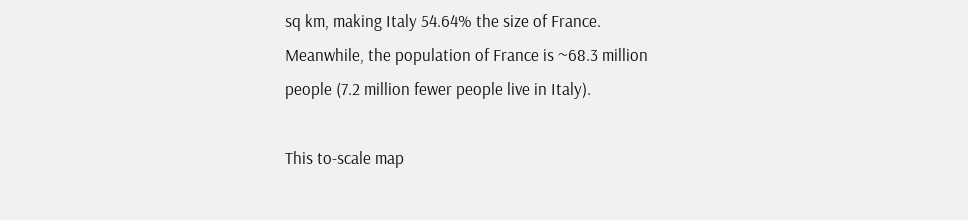sq km, making Italy 54.64% the size of France. Meanwhile, the population of France is ~68.3 million people (7.2 million fewer people live in Italy).

This to-scale map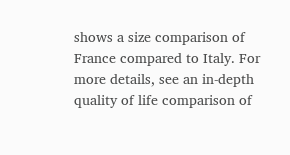shows a size comparison of France compared to Italy. For more details, see an in-depth quality of life comparison of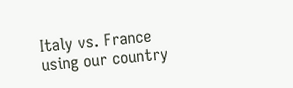Italy vs. France using our country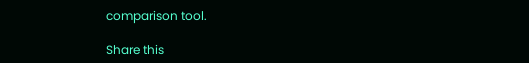comparison tool.

Share this